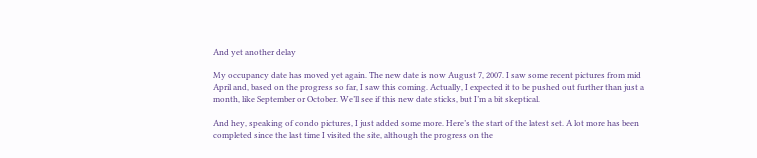And yet another delay

My occupancy date has moved yet again. The new date is now August 7, 2007. I saw some recent pictures from mid April and, based on the progress so far, I saw this coming. Actually, I expected it to be pushed out further than just a month, like September or October. We’ll see if this new date sticks, but I’m a bit skeptical.

And hey, speaking of condo pictures, I just added some more. Here’s the start of the latest set. A lot more has been completed since the last time I visited the site, although the progress on the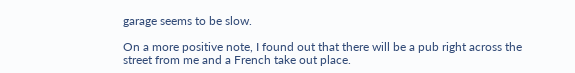garage seems to be slow.

On a more positive note, I found out that there will be a pub right across the street from me and a French take out place.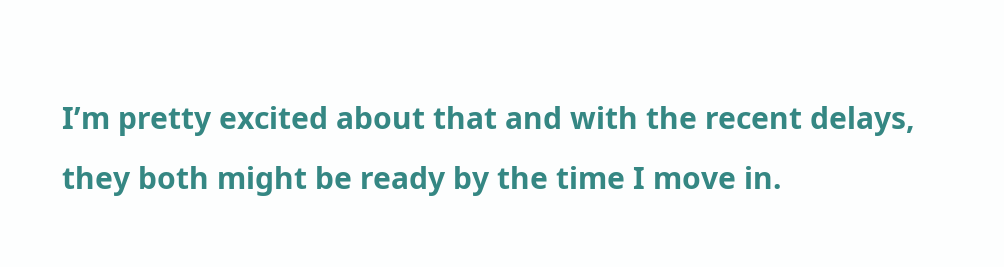I’m pretty excited about that and with the recent delays, they both might be ready by the time I move in.